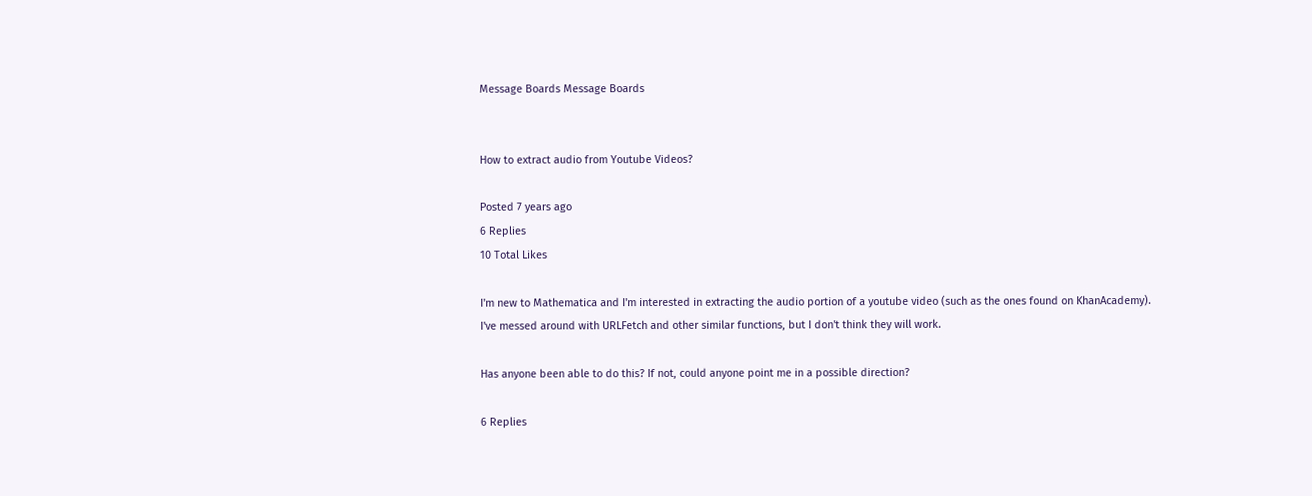Message Boards Message Boards


How to extract audio from Youtube Videos?

Posted 7 years ago
6 Replies
10 Total Likes

I'm new to Mathematica and I'm interested in extracting the audio portion of a youtube video (such as the ones found on KhanAcademy).
I've messed around with URLFetch and other similar functions, but I don't think they will work.

Has anyone been able to do this? If not, could anyone point me in a possible direction?

6 Replies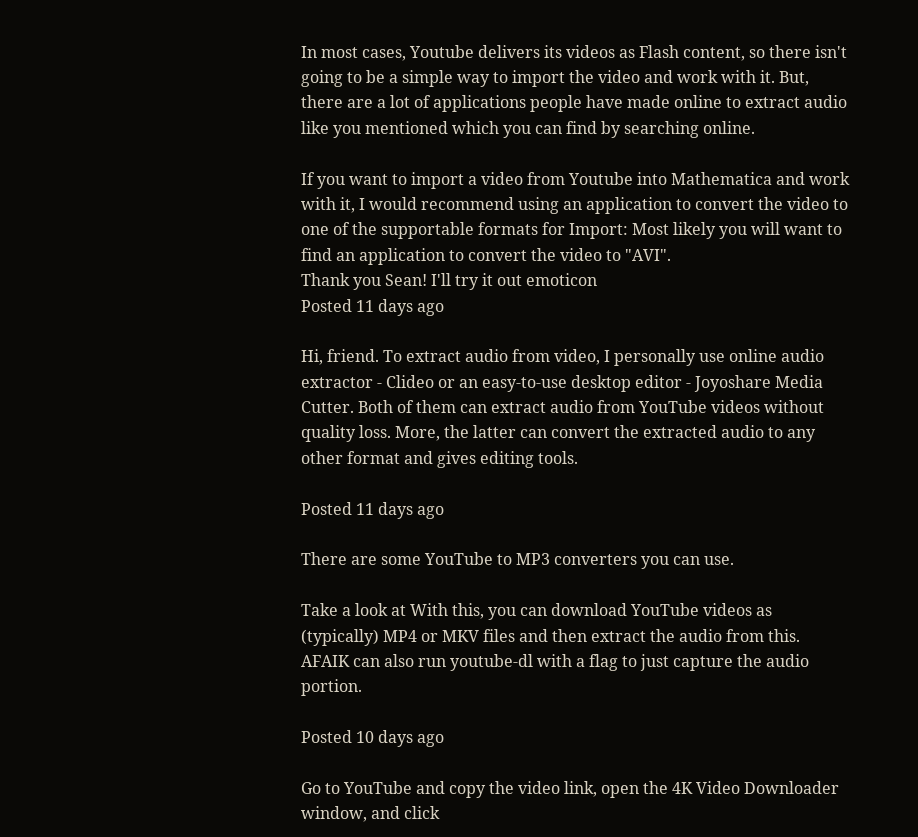In most cases, Youtube delivers its videos as Flash content, so there isn't going to be a simple way to import the video and work with it. But, there are a lot of applications people have made online to extract audio like you mentioned which you can find by searching online.

If you want to import a video from Youtube into Mathematica and work with it, I would recommend using an application to convert the video to one of the supportable formats for Import: Most likely you will want to find an application to convert the video to "AVI".
Thank you Sean! I'll try it out emoticon
Posted 11 days ago

Hi, friend. To extract audio from video, I personally use online audio extractor - Clideo or an easy-to-use desktop editor - Joyoshare Media Cutter. Both of them can extract audio from YouTube videos without quality loss. More, the latter can convert the extracted audio to any other format and gives editing tools.

Posted 11 days ago

There are some YouTube to MP3 converters you can use.

Take a look at With this, you can download YouTube videos as (typically) MP4 or MKV files and then extract the audio from this. AFAIK can also run youtube-dl with a flag to just capture the audio portion.

Posted 10 days ago

Go to YouTube and copy the video link, open the 4K Video Downloader window, and click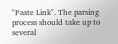"Paste Link". The parsing process should take up to several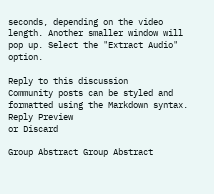seconds, depending on the video length. Another smaller window will pop up. Select the "Extract Audio" option.

Reply to this discussion
Community posts can be styled and formatted using the Markdown syntax.
Reply Preview
or Discard

Group Abstract Group Abstract